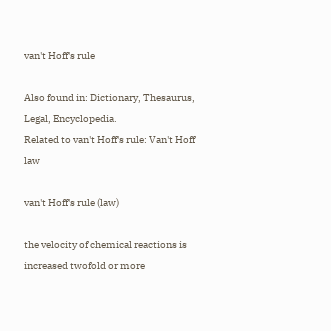van't Hoff's rule

Also found in: Dictionary, Thesaurus, Legal, Encyclopedia.
Related to van't Hoff's rule: Van't Hoff law

van't Hoff's rule (law)

the velocity of chemical reactions is increased twofold or more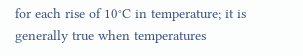for each rise of 10°C in temperature; it is generally true when temperatures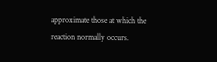approximate those at which the reaction normally occurs.